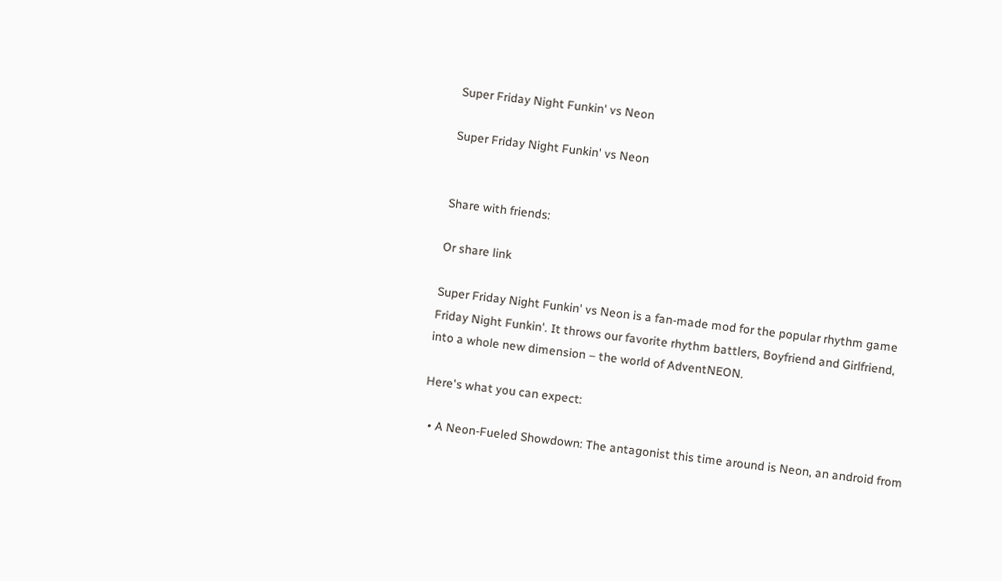Super Friday Night Funkin' vs Neon

Super Friday Night Funkin' vs Neon


Share with friends:

Or share link

Super Friday Night Funkin' vs Neon is a fan-made mod for the popular rhythm game Friday Night Funkin'. It throws our favorite rhythm battlers, Boyfriend and Girlfriend, into a whole new dimension – the world of AdventNEON.

Here's what you can expect:

  • A Neon-Fueled Showdown: The antagonist this time around is Neon, an android from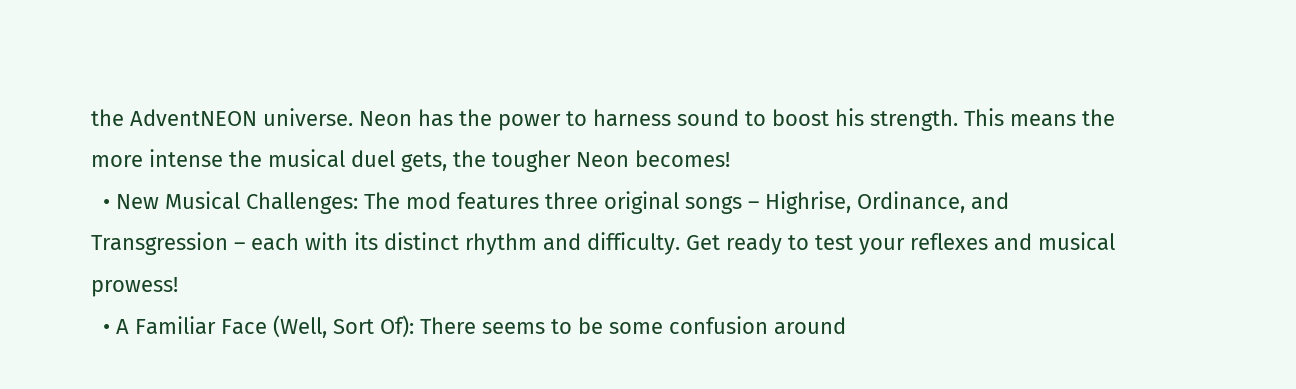the AdventNEON universe. Neon has the power to harness sound to boost his strength. This means the more intense the musical duel gets, the tougher Neon becomes!
  • New Musical Challenges: The mod features three original songs – Highrise, Ordinance, and Transgression – each with its distinct rhythm and difficulty. Get ready to test your reflexes and musical prowess!
  • A Familiar Face (Well, Sort Of): There seems to be some confusion around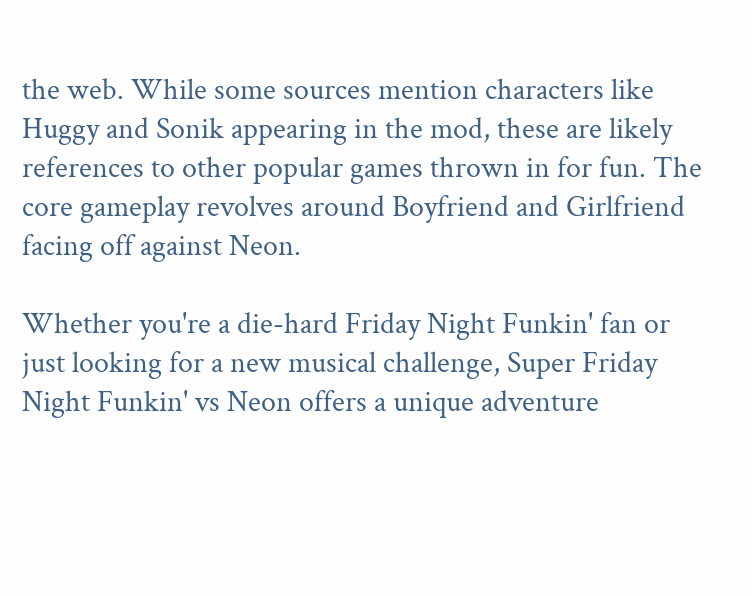the web. While some sources mention characters like Huggy and Sonik appearing in the mod, these are likely references to other popular games thrown in for fun. The core gameplay revolves around Boyfriend and Girlfriend facing off against Neon.

Whether you're a die-hard Friday Night Funkin' fan or just looking for a new musical challenge, Super Friday Night Funkin' vs Neon offers a unique adventure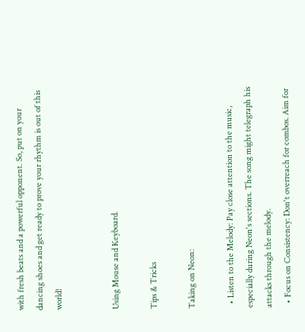with fresh beats and a powerful opponent. So, put on your dancing shoes and get ready to prove your rhythm is out of this world!


Using Mouse and Keyboard.

Tips & Tricks

Taking on Neon:

  • Listen to the Melody: Pay close attention to the music, especially during Neon's sections. The song might telegraph his attacks through the melody.
  • Focus on Consistency: Don't overreach for combos. Aim for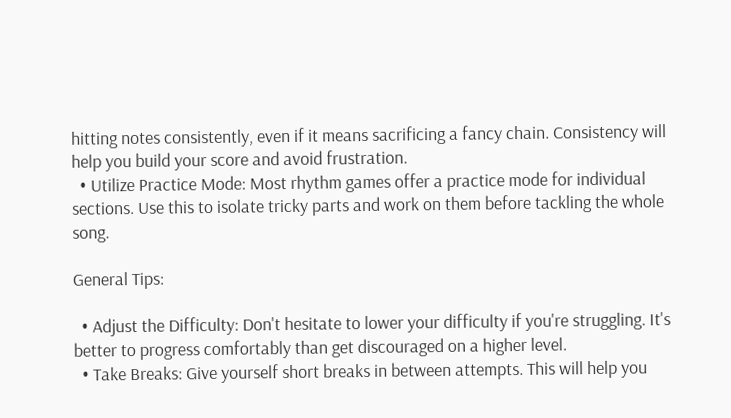hitting notes consistently, even if it means sacrificing a fancy chain. Consistency will help you build your score and avoid frustration.
  • Utilize Practice Mode: Most rhythm games offer a practice mode for individual sections. Use this to isolate tricky parts and work on them before tackling the whole song.

General Tips:

  • Adjust the Difficulty: Don't hesitate to lower your difficulty if you're struggling. It's better to progress comfortably than get discouraged on a higher level.
  • Take Breaks: Give yourself short breaks in between attempts. This will help you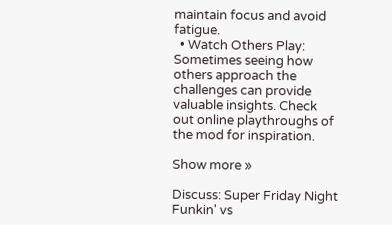maintain focus and avoid fatigue.
  • Watch Others Play: Sometimes seeing how others approach the challenges can provide valuable insights. Check out online playthroughs of the mod for inspiration.

Show more »

Discuss: Super Friday Night Funkin' vs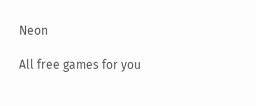Neon

All free games for you